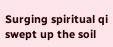Surging spiritual qi swept up the soil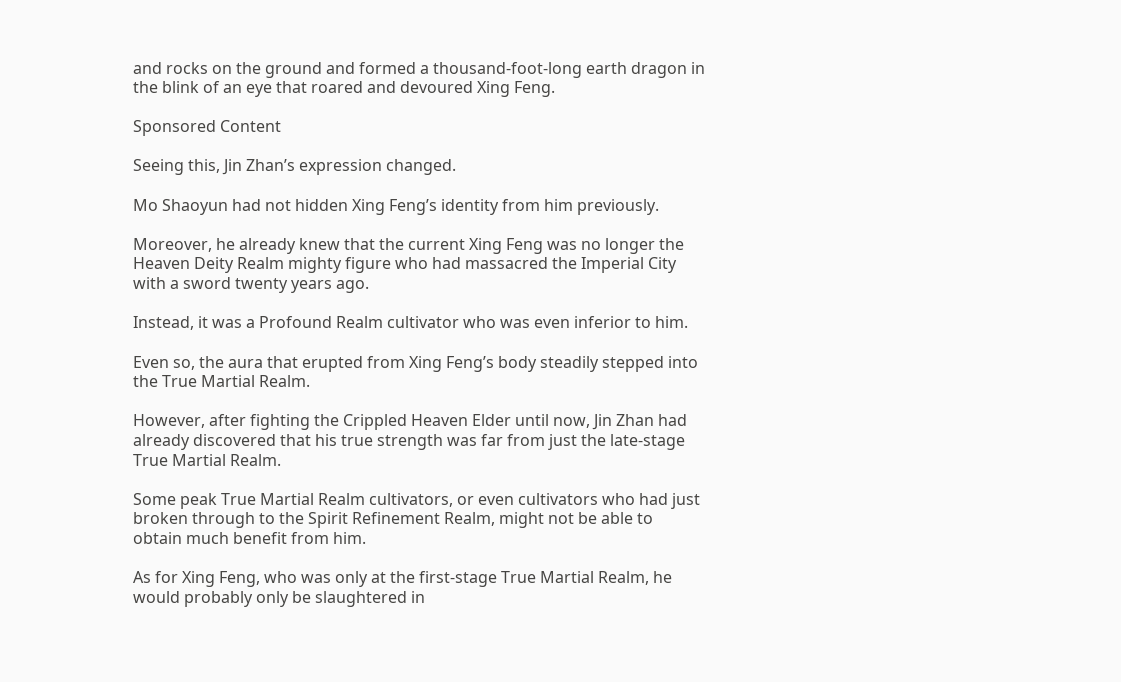and rocks on the ground and formed a thousand-foot-long earth dragon in the blink of an eye that roared and devoured Xing Feng.

Sponsored Content

Seeing this, Jin Zhan’s expression changed.

Mo Shaoyun had not hidden Xing Feng’s identity from him previously.

Moreover, he already knew that the current Xing Feng was no longer the Heaven Deity Realm mighty figure who had massacred the Imperial City with a sword twenty years ago.

Instead, it was a Profound Realm cultivator who was even inferior to him.

Even so, the aura that erupted from Xing Feng’s body steadily stepped into the True Martial Realm.

However, after fighting the Crippled Heaven Elder until now, Jin Zhan had already discovered that his true strength was far from just the late-stage True Martial Realm.

Some peak True Martial Realm cultivators, or even cultivators who had just broken through to the Spirit Refinement Realm, might not be able to obtain much benefit from him.

As for Xing Feng, who was only at the first-stage True Martial Realm, he would probably only be slaughtered in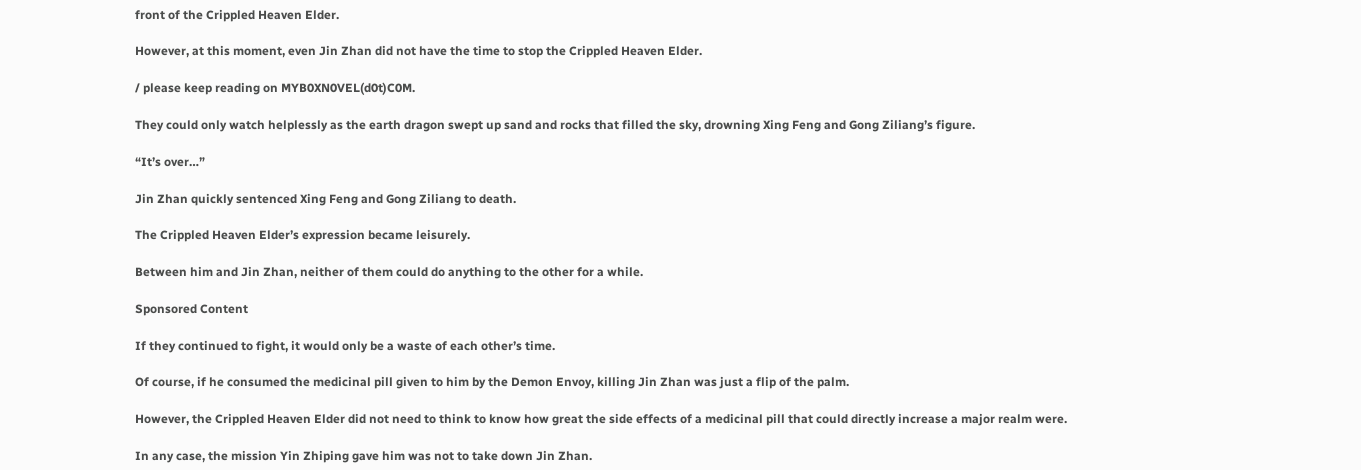front of the Crippled Heaven Elder.

However, at this moment, even Jin Zhan did not have the time to stop the Crippled Heaven Elder.

/ please keep reading on MYB0XN0VEL(d0t)C0M.

They could only watch helplessly as the earth dragon swept up sand and rocks that filled the sky, drowning Xing Feng and Gong Ziliang’s figure.

“It’s over…”

Jin Zhan quickly sentenced Xing Feng and Gong Ziliang to death.

The Crippled Heaven Elder’s expression became leisurely.

Between him and Jin Zhan, neither of them could do anything to the other for a while.

Sponsored Content

If they continued to fight, it would only be a waste of each other’s time.

Of course, if he consumed the medicinal pill given to him by the Demon Envoy, killing Jin Zhan was just a flip of the palm.

However, the Crippled Heaven Elder did not need to think to know how great the side effects of a medicinal pill that could directly increase a major realm were.

In any case, the mission Yin Zhiping gave him was not to take down Jin Zhan.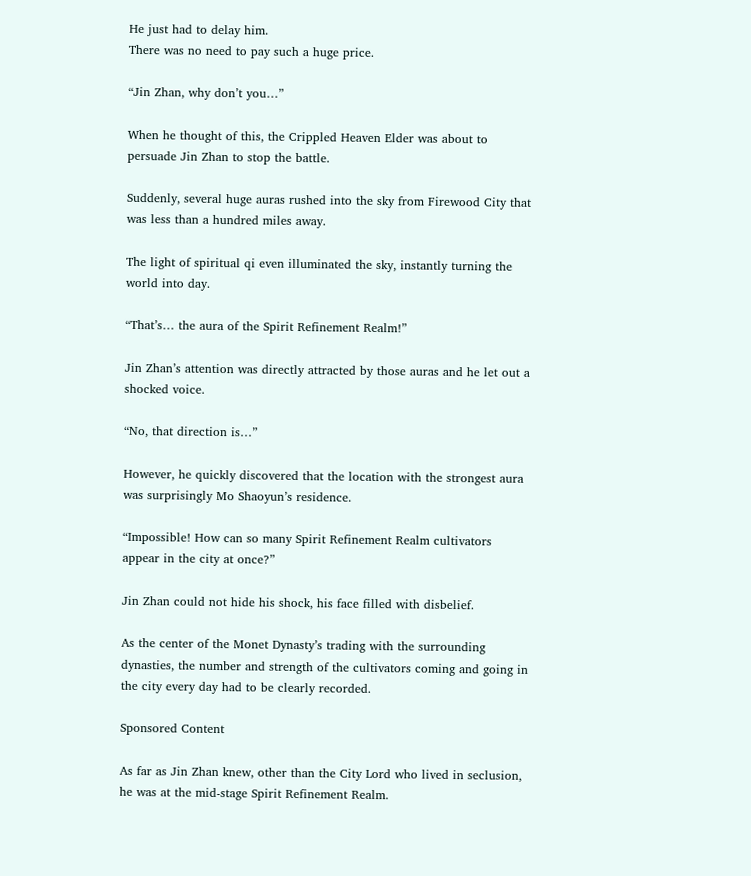He just had to delay him.
There was no need to pay such a huge price.

“Jin Zhan, why don’t you…”

When he thought of this, the Crippled Heaven Elder was about to persuade Jin Zhan to stop the battle.

Suddenly, several huge auras rushed into the sky from Firewood City that was less than a hundred miles away.

The light of spiritual qi even illuminated the sky, instantly turning the world into day.

“That’s… the aura of the Spirit Refinement Realm!”

Jin Zhan’s attention was directly attracted by those auras and he let out a shocked voice.

“No, that direction is…”

However, he quickly discovered that the location with the strongest aura was surprisingly Mo Shaoyun’s residence.

“Impossible! How can so many Spirit Refinement Realm cultivators appear in the city at once?”

Jin Zhan could not hide his shock, his face filled with disbelief.

As the center of the Monet Dynasty’s trading with the surrounding dynasties, the number and strength of the cultivators coming and going in the city every day had to be clearly recorded.

Sponsored Content

As far as Jin Zhan knew, other than the City Lord who lived in seclusion, he was at the mid-stage Spirit Refinement Realm.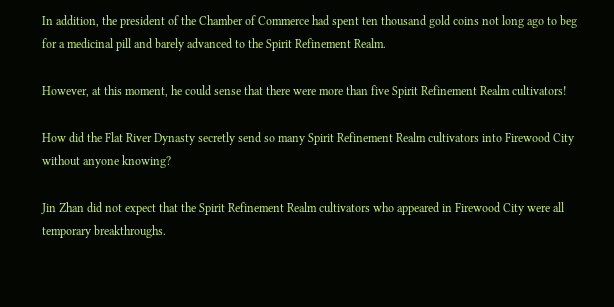In addition, the president of the Chamber of Commerce had spent ten thousand gold coins not long ago to beg for a medicinal pill and barely advanced to the Spirit Refinement Realm.

However, at this moment, he could sense that there were more than five Spirit Refinement Realm cultivators!

How did the Flat River Dynasty secretly send so many Spirit Refinement Realm cultivators into Firewood City without anyone knowing?

Jin Zhan did not expect that the Spirit Refinement Realm cultivators who appeared in Firewood City were all temporary breakthroughs.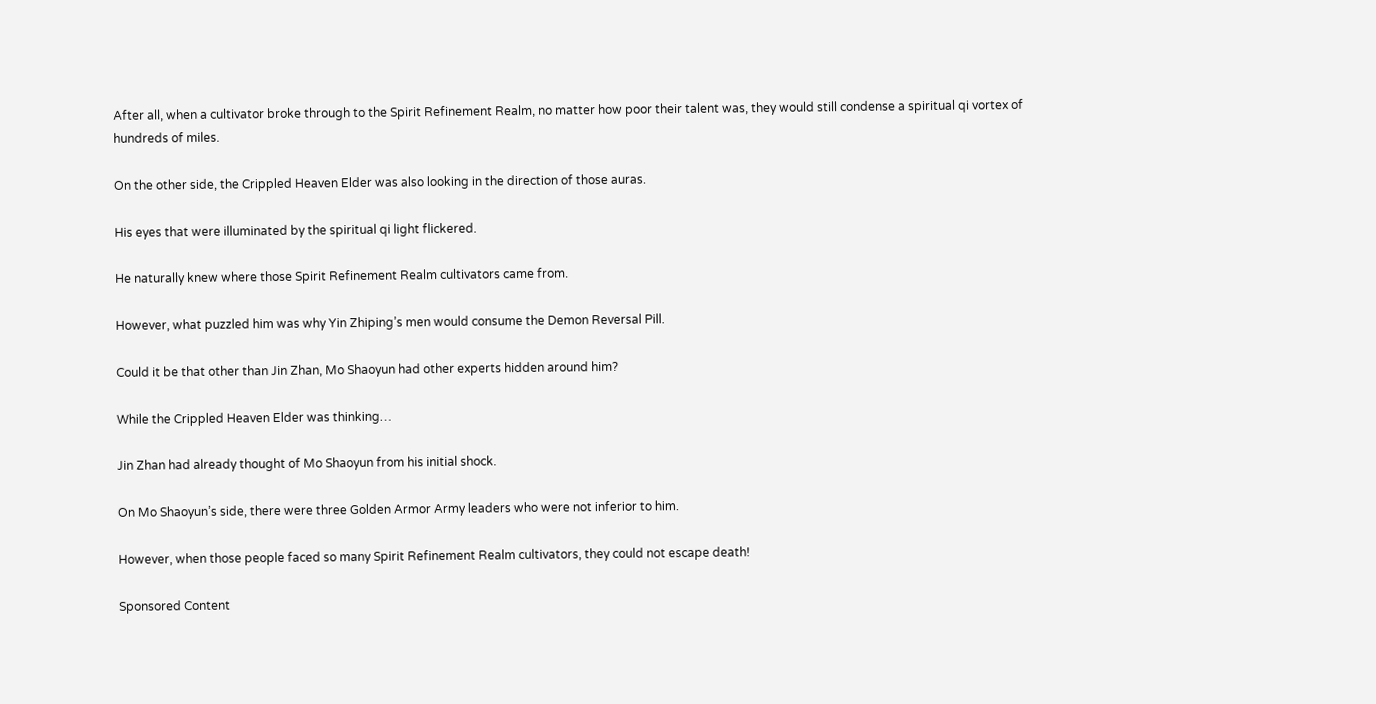After all, when a cultivator broke through to the Spirit Refinement Realm, no matter how poor their talent was, they would still condense a spiritual qi vortex of hundreds of miles.

On the other side, the Crippled Heaven Elder was also looking in the direction of those auras.

His eyes that were illuminated by the spiritual qi light flickered.

He naturally knew where those Spirit Refinement Realm cultivators came from.

However, what puzzled him was why Yin Zhiping’s men would consume the Demon Reversal Pill.

Could it be that other than Jin Zhan, Mo Shaoyun had other experts hidden around him?

While the Crippled Heaven Elder was thinking…

Jin Zhan had already thought of Mo Shaoyun from his initial shock.

On Mo Shaoyun’s side, there were three Golden Armor Army leaders who were not inferior to him.

However, when those people faced so many Spirit Refinement Realm cultivators, they could not escape death!

Sponsored Content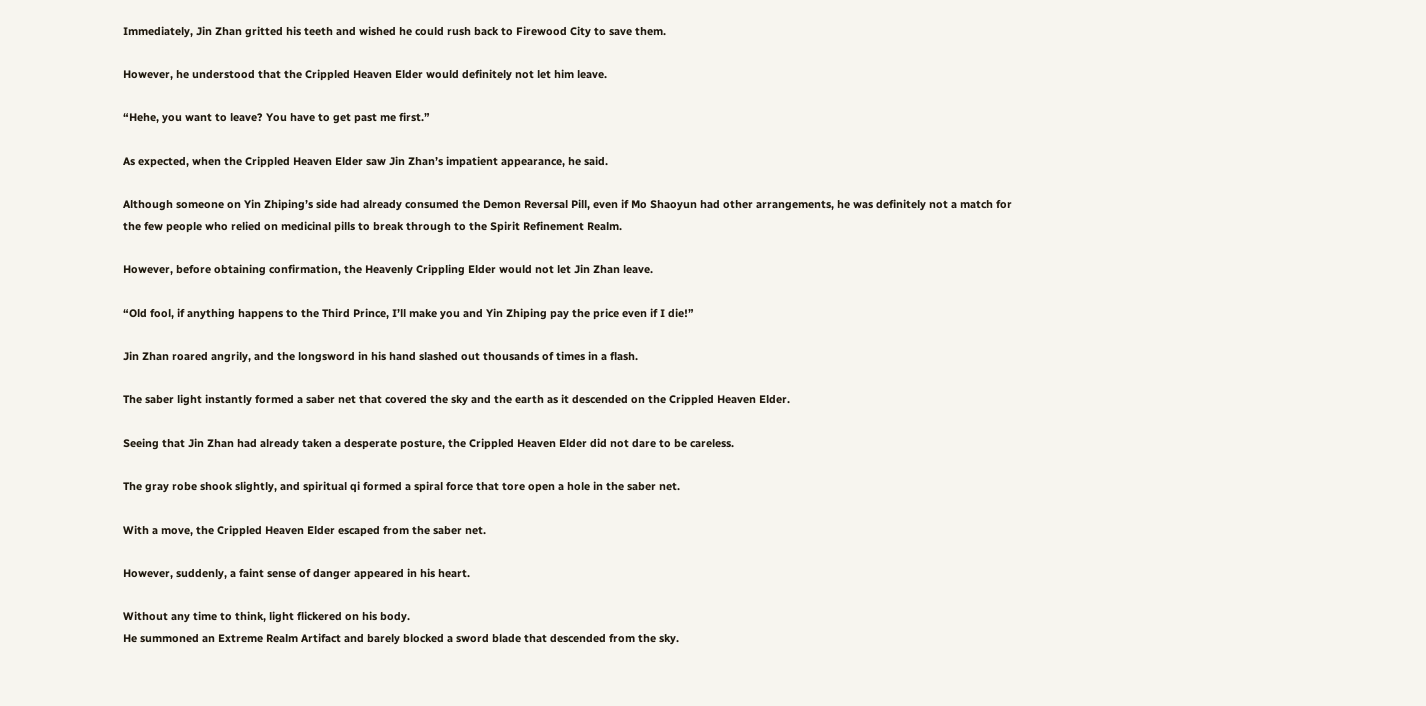Immediately, Jin Zhan gritted his teeth and wished he could rush back to Firewood City to save them.

However, he understood that the Crippled Heaven Elder would definitely not let him leave.

“Hehe, you want to leave? You have to get past me first.”

As expected, when the Crippled Heaven Elder saw Jin Zhan’s impatient appearance, he said.

Although someone on Yin Zhiping’s side had already consumed the Demon Reversal Pill, even if Mo Shaoyun had other arrangements, he was definitely not a match for the few people who relied on medicinal pills to break through to the Spirit Refinement Realm.

However, before obtaining confirmation, the Heavenly Crippling Elder would not let Jin Zhan leave.

“Old fool, if anything happens to the Third Prince, I’ll make you and Yin Zhiping pay the price even if I die!”

Jin Zhan roared angrily, and the longsword in his hand slashed out thousands of times in a flash.

The saber light instantly formed a saber net that covered the sky and the earth as it descended on the Crippled Heaven Elder.

Seeing that Jin Zhan had already taken a desperate posture, the Crippled Heaven Elder did not dare to be careless.

The gray robe shook slightly, and spiritual qi formed a spiral force that tore open a hole in the saber net.

With a move, the Crippled Heaven Elder escaped from the saber net.

However, suddenly, a faint sense of danger appeared in his heart.

Without any time to think, light flickered on his body.
He summoned an Extreme Realm Artifact and barely blocked a sword blade that descended from the sky.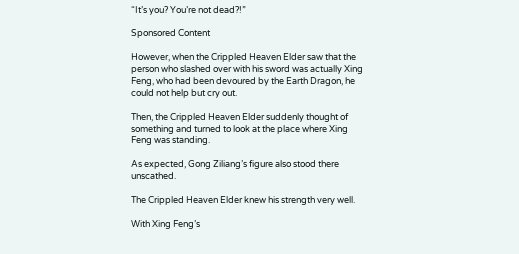“It’s you? You’re not dead?!”

Sponsored Content

However, when the Crippled Heaven Elder saw that the person who slashed over with his sword was actually Xing Feng, who had been devoured by the Earth Dragon, he could not help but cry out.

Then, the Crippled Heaven Elder suddenly thought of something and turned to look at the place where Xing Feng was standing.

As expected, Gong Ziliang’s figure also stood there unscathed.

The Crippled Heaven Elder knew his strength very well.

With Xing Feng’s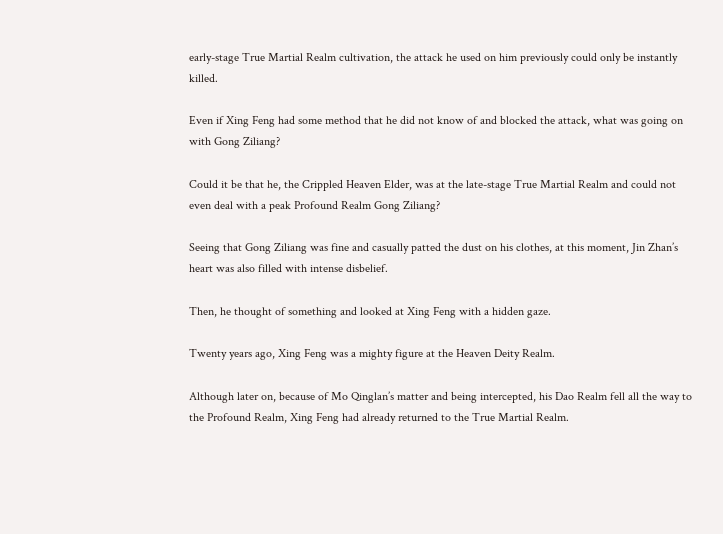early-stage True Martial Realm cultivation, the attack he used on him previously could only be instantly killed.

Even if Xing Feng had some method that he did not know of and blocked the attack, what was going on with Gong Ziliang?

Could it be that he, the Crippled Heaven Elder, was at the late-stage True Martial Realm and could not even deal with a peak Profound Realm Gong Ziliang?

Seeing that Gong Ziliang was fine and casually patted the dust on his clothes, at this moment, Jin Zhan’s heart was also filled with intense disbelief.

Then, he thought of something and looked at Xing Feng with a hidden gaze.

Twenty years ago, Xing Feng was a mighty figure at the Heaven Deity Realm.

Although later on, because of Mo Qinglan’s matter and being intercepted, his Dao Realm fell all the way to the Profound Realm, Xing Feng had already returned to the True Martial Realm.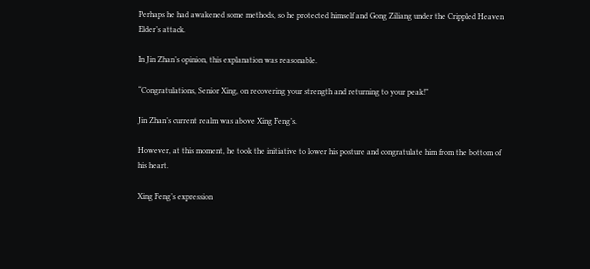Perhaps he had awakened some methods, so he protected himself and Gong Ziliang under the Crippled Heaven Elder’s attack.

In Jin Zhan’s opinion, this explanation was reasonable.

“Congratulations, Senior Xing, on recovering your strength and returning to your peak!”

Jin Zhan’s current realm was above Xing Feng’s.

However, at this moment, he took the initiative to lower his posture and congratulate him from the bottom of his heart.

Xing Feng’s expression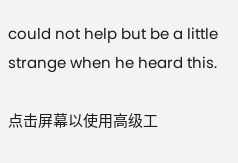could not help but be a little strange when he heard this.

点击屏幕以使用高级工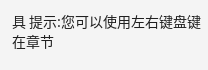具 提示:您可以使用左右键盘键在章节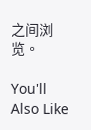之间浏览。

You'll Also Like